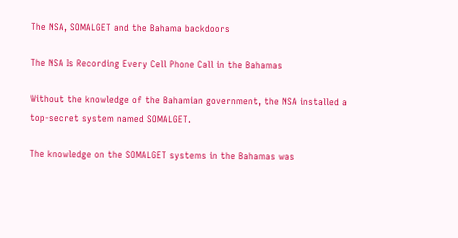The NSA, SOMALGET and the Bahama backdoors

The NSA Is Recording Every Cell Phone Call in the Bahamas

Without the knowledge of the Bahamian government, the NSA installed a top-secret system named SOMALGET.

The knowledge on the SOMALGET systems in the Bahamas was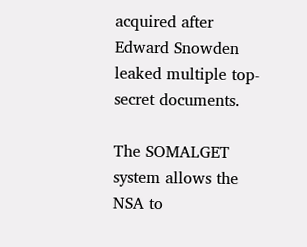acquired after Edward Snowden leaked multiple top-secret documents.

The SOMALGET system allows the NSA to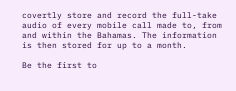covertly store and record the full-take audio of every mobile call made to, from and within the Bahamas. The information is then stored for up to a month.

Be the first to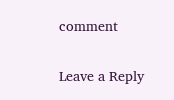comment

Leave a Reply